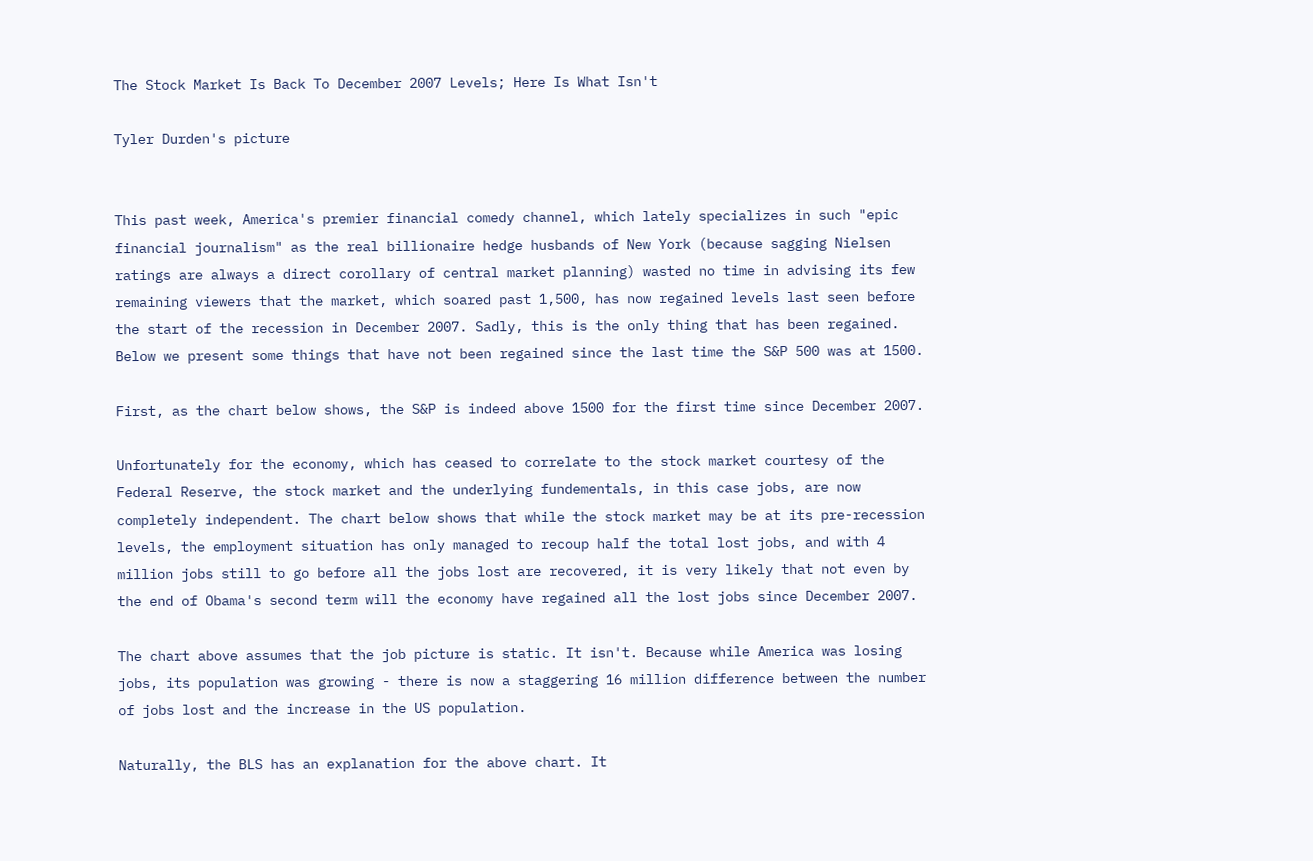The Stock Market Is Back To December 2007 Levels; Here Is What Isn't

Tyler Durden's picture


This past week, America's premier financial comedy channel, which lately specializes in such "epic financial journalism" as the real billionaire hedge husbands of New York (because sagging Nielsen ratings are always a direct corollary of central market planning) wasted no time in advising its few remaining viewers that the market, which soared past 1,500, has now regained levels last seen before the start of the recession in December 2007. Sadly, this is the only thing that has been regained. Below we present some things that have not been regained since the last time the S&P 500 was at 1500.

First, as the chart below shows, the S&P is indeed above 1500 for the first time since December 2007.

Unfortunately for the economy, which has ceased to correlate to the stock market courtesy of the Federal Reserve, the stock market and the underlying fundementals, in this case jobs, are now completely independent. The chart below shows that while the stock market may be at its pre-recession levels, the employment situation has only managed to recoup half the total lost jobs, and with 4 million jobs still to go before all the jobs lost are recovered, it is very likely that not even by the end of Obama's second term will the economy have regained all the lost jobs since December 2007.

The chart above assumes that the job picture is static. It isn't. Because while America was losing jobs, its population was growing - there is now a staggering 16 million difference between the number of jobs lost and the increase in the US population.

Naturally, the BLS has an explanation for the above chart. It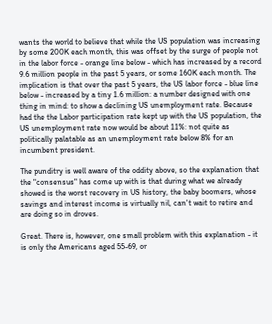wants the world to believe that while the US population was increasing by some 200K each month, this was offset by the surge of people not in the labor force - orange line below - which has increased by a record 9.6 million people in the past 5 years, or some 160K each month. The implication is that over the past 5 years, the US labor force - blue line below - increased by a tiny 1.6 million: a number designed with one thing in mind: to show a declining US unemployment rate. Because had the the Labor participation rate kept up with the US population, the US unemployment rate now would be about 11%: not quite as politically palatable as an unemployment rate below 8% for an incumbent president.

The punditry is well aware of the oddity above, so the explanation that the "consensus" has come up with is that during what we already showed is the worst recovery in US history, the baby boomers, whose savings and interest income is virtually nil, can't wait to retire and are doing so in droves.

Great. There is, however, one small problem with this explanation - it is only the Americans aged 55-69, or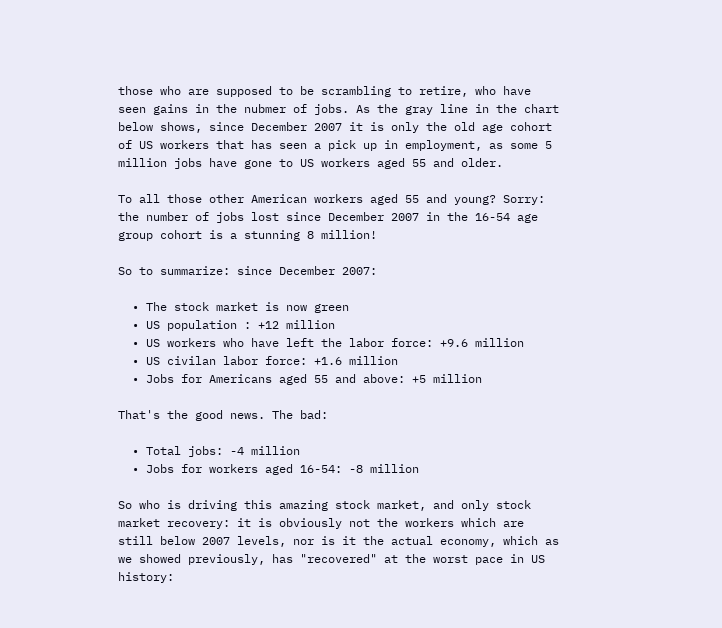those who are supposed to be scrambling to retire, who have seen gains in the nubmer of jobs. As the gray line in the chart below shows, since December 2007 it is only the old age cohort of US workers that has seen a pick up in employment, as some 5 million jobs have gone to US workers aged 55 and older.

To all those other American workers aged 55 and young? Sorry: the number of jobs lost since December 2007 in the 16-54 age group cohort is a stunning 8 million!

So to summarize: since December 2007:

  • The stock market is now green
  • US population : +12 million
  • US workers who have left the labor force: +9.6 million
  • US civilan labor force: +1.6 million
  • Jobs for Americans aged 55 and above: +5 million

That's the good news. The bad:

  • Total jobs: -4 million
  • Jobs for workers aged 16-54: -8 million

So who is driving this amazing stock market, and only stock market recovery: it is obviously not the workers which are still below 2007 levels, nor is it the actual economy, which as we showed previously, has "recovered" at the worst pace in US history: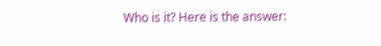Who is it? Here is the answer: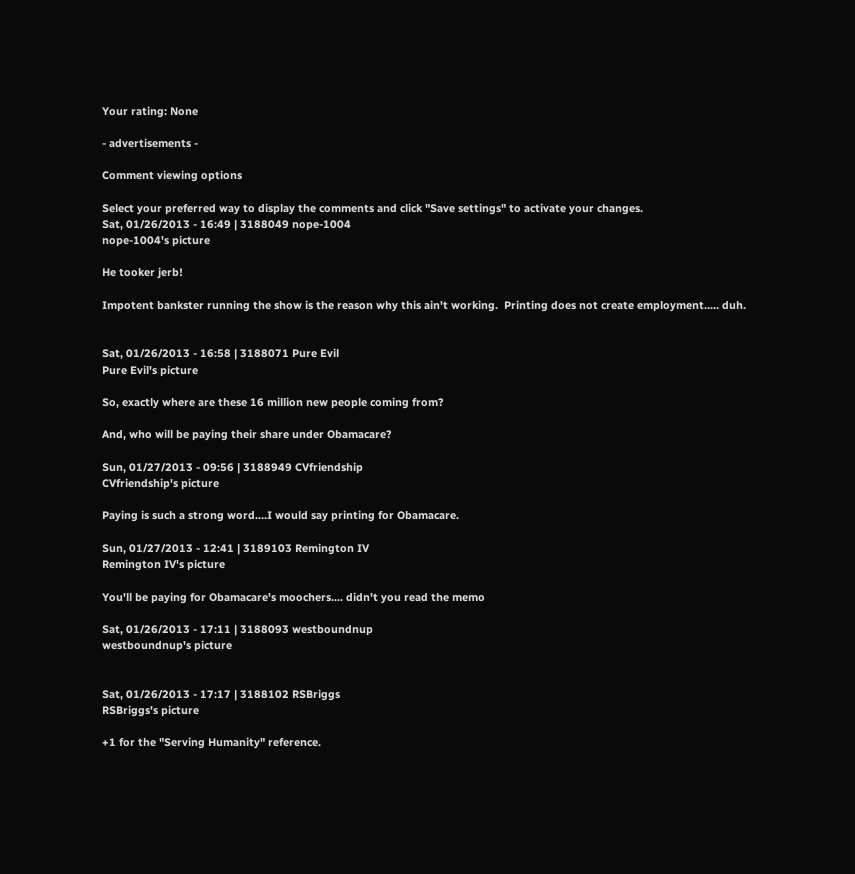Your rating: None

- advertisements -

Comment viewing options

Select your preferred way to display the comments and click "Save settings" to activate your changes.
Sat, 01/26/2013 - 16:49 | 3188049 nope-1004
nope-1004's picture

He tooker jerb!

Impotent bankster running the show is the reason why this ain't working.  Printing does not create employment..... duh.


Sat, 01/26/2013 - 16:58 | 3188071 Pure Evil
Pure Evil's picture

So, exactly where are these 16 million new people coming from?

And, who will be paying their share under Obamacare?

Sun, 01/27/2013 - 09:56 | 3188949 CVfriendship
CVfriendship's picture

Paying is such a strong word....I would say printing for Obamacare.

Sun, 01/27/2013 - 12:41 | 3189103 Remington IV
Remington IV's picture

You'll be paying for Obamacare's moochers.... didn't you read the memo

Sat, 01/26/2013 - 17:11 | 3188093 westboundnup
westboundnup's picture


Sat, 01/26/2013 - 17:17 | 3188102 RSBriggs
RSBriggs's picture

+1 for the "Serving Humanity" reference.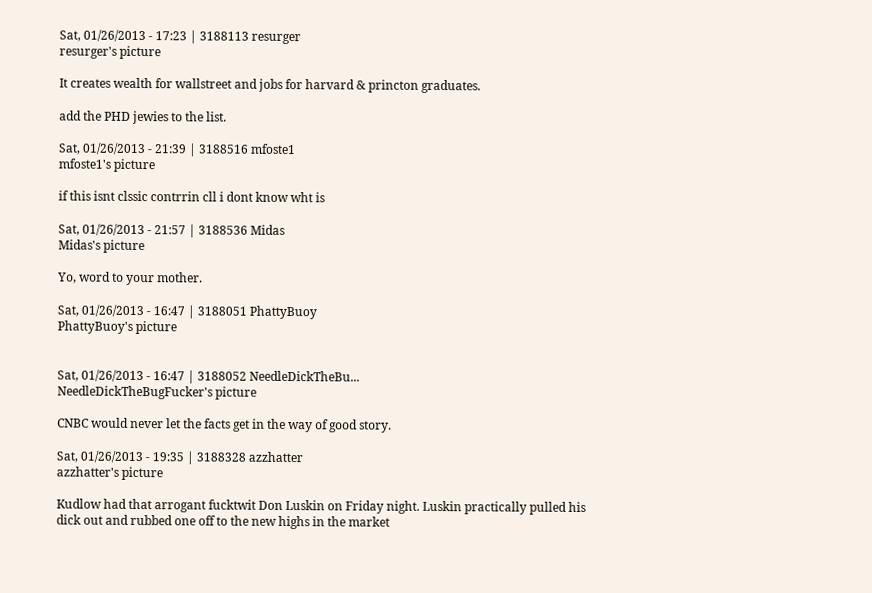Sat, 01/26/2013 - 17:23 | 3188113 resurger
resurger's picture

It creates wealth for wallstreet and jobs for harvard & princton graduates.

add the PHD jewies to the list.

Sat, 01/26/2013 - 21:39 | 3188516 mfoste1
mfoste1's picture

if this isnt clssic contrrin cll i dont know wht is

Sat, 01/26/2013 - 21:57 | 3188536 Midas
Midas's picture

Yo, word to your mother.

Sat, 01/26/2013 - 16:47 | 3188051 PhattyBuoy
PhattyBuoy's picture


Sat, 01/26/2013 - 16:47 | 3188052 NeedleDickTheBu...
NeedleDickTheBugFucker's picture

CNBC would never let the facts get in the way of good story.

Sat, 01/26/2013 - 19:35 | 3188328 azzhatter
azzhatter's picture

Kudlow had that arrogant fucktwit Don Luskin on Friday night. Luskin practically pulled his dick out and rubbed one off to the new highs in the market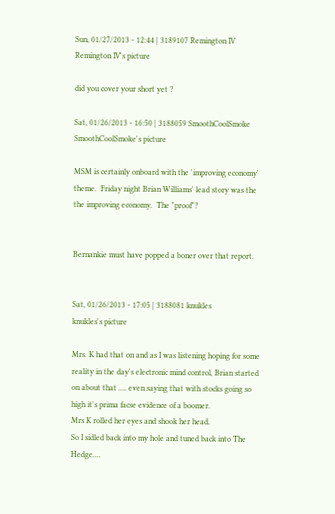Sun, 01/27/2013 - 12:44 | 3189107 Remington IV
Remington IV's picture

did you cover your short yet ?

Sat, 01/26/2013 - 16:50 | 3188059 SmoothCoolSmoke
SmoothCoolSmoke's picture

MSM is certainly onboard with the 'improving economy' theme.  Friday night Brian Williams' lead story was the the improving economy.  The "proof"?


Bernankie must have popped a boner over that report.


Sat, 01/26/2013 - 17:05 | 3188081 knukles
knukles's picture

Mrs. K had that on and as I was listening hoping for some reality in the day's electronic mind control, Brian started on about that .... even saying that with stocks going so high it's prima facse evidence of a boomer.
Mrs K rolled her eyes and shook her head.
So I sidled back into my hole and tuned back into The Hedge....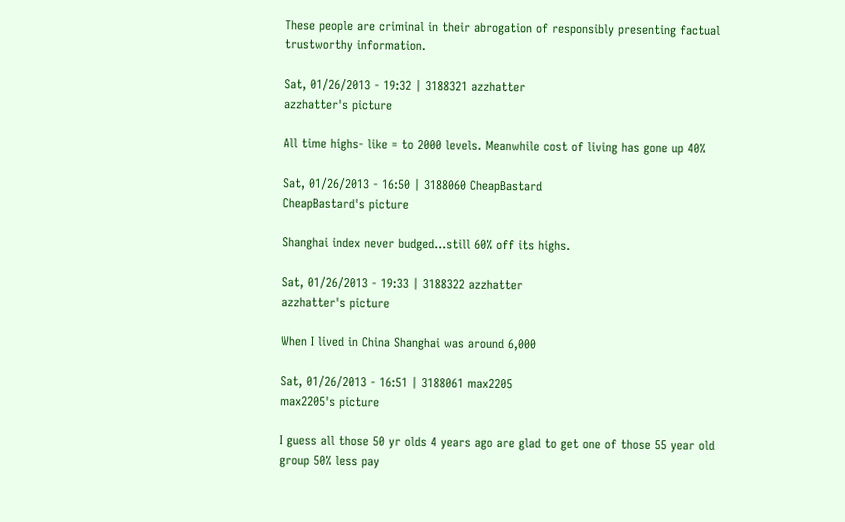These people are criminal in their abrogation of responsibly presenting factual trustworthy information.

Sat, 01/26/2013 - 19:32 | 3188321 azzhatter
azzhatter's picture

All time highs- like = to 2000 levels. Meanwhile cost of living has gone up 40%

Sat, 01/26/2013 - 16:50 | 3188060 CheapBastard
CheapBastard's picture

Shanghai index never budged...still 60% off its highs.

Sat, 01/26/2013 - 19:33 | 3188322 azzhatter
azzhatter's picture

When I lived in China Shanghai was around 6,000

Sat, 01/26/2013 - 16:51 | 3188061 max2205
max2205's picture

I guess all those 50 yr olds 4 years ago are glad to get one of those 55 year old group 50% less pay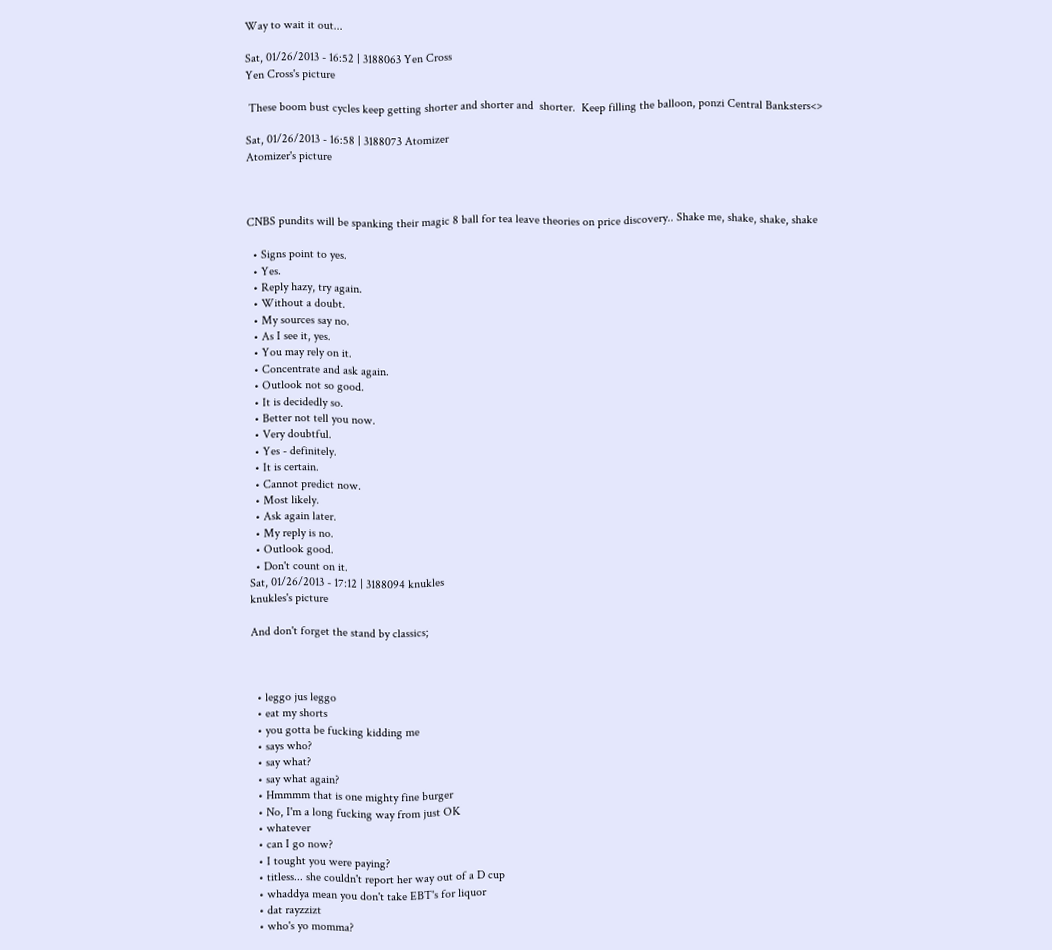Way to wait it out...

Sat, 01/26/2013 - 16:52 | 3188063 Yen Cross
Yen Cross's picture

 These boom bust cycles keep getting shorter and shorter and  shorter.  Keep filling the balloon, ponzi Central Banksters<>

Sat, 01/26/2013 - 16:58 | 3188073 Atomizer
Atomizer's picture



CNBS pundits will be spanking their magic 8 ball for tea leave theories on price discovery.. Shake me, shake, shake, shake

  • Signs point to yes.
  • Yes.
  • Reply hazy, try again.
  • Without a doubt.
  • My sources say no.
  • As I see it, yes.
  • You may rely on it.
  • Concentrate and ask again.
  • Outlook not so good.
  • It is decidedly so.
  • Better not tell you now.
  • Very doubtful.
  • Yes - definitely.
  • It is certain.
  • Cannot predict now.
  • Most likely.
  • Ask again later.
  • My reply is no.
  • Outlook good.
  • Don't count on it.
Sat, 01/26/2013 - 17:12 | 3188094 knukles
knukles's picture

And don't forget the stand by classics;



  • leggo jus leggo
  • eat my shorts
  • you gotta be fucking kidding me
  • says who?
  • say what?
  • say what again?
  • Hmmmm that is one mighty fine burger
  • No, I'm a long fucking way from just OK
  • whatever
  • can I go now?
  • I tought you were paying?
  • titless... she couldn't report her way out of a D cup
  • whaddya mean you don't take EBT's for liquor
  • dat rayzzizt
  • who's yo momma?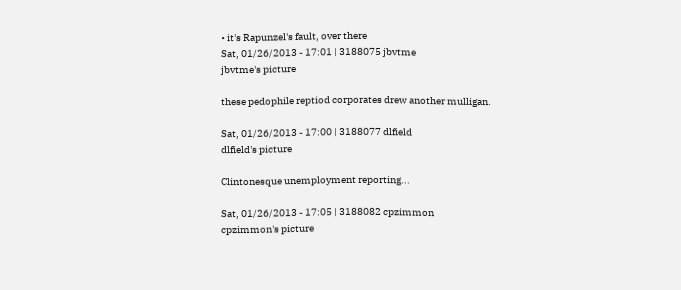• it's Rapunzel's fault, over there
Sat, 01/26/2013 - 17:01 | 3188075 jbvtme
jbvtme's picture

these pedophile reptiod corporates drew another mulligan.

Sat, 01/26/2013 - 17:00 | 3188077 dlfield
dlfield's picture

Clintonesque unemployment reporting...

Sat, 01/26/2013 - 17:05 | 3188082 cpzimmon
cpzimmon's picture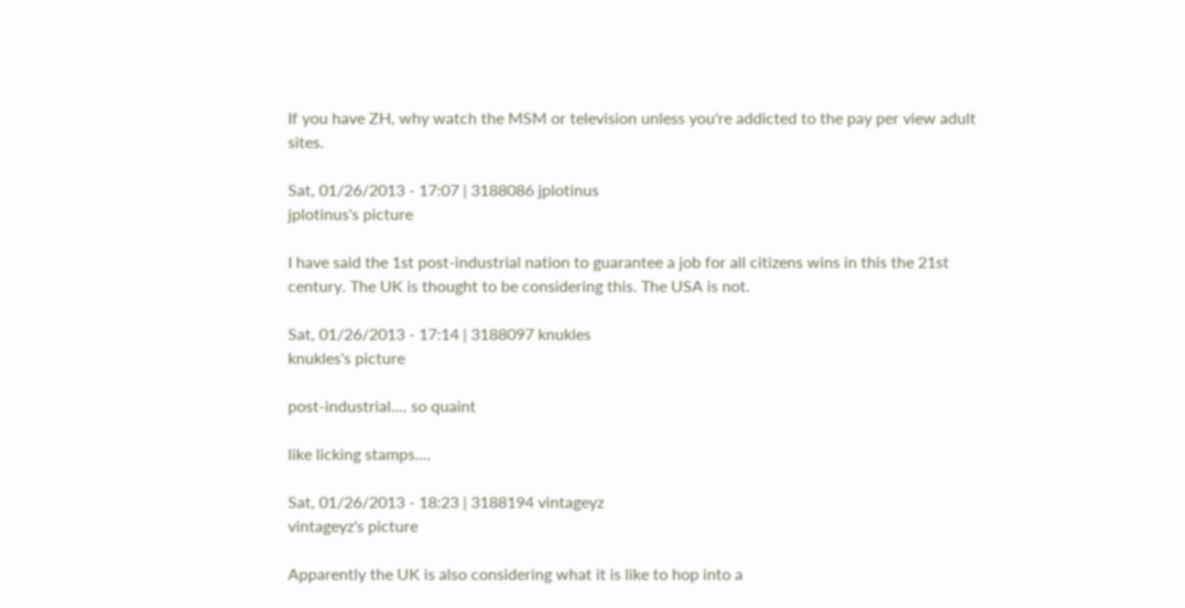If you have ZH, why watch the MSM or television unless you're addicted to the pay per view adult sites.

Sat, 01/26/2013 - 17:07 | 3188086 jplotinus
jplotinus's picture

I have said the 1st post-industrial nation to guarantee a job for all citizens wins in this the 21st century. The UK is thought to be considering this. The USA is not.

Sat, 01/26/2013 - 17:14 | 3188097 knukles
knukles's picture

post-industrial.... so quaint

like licking stamps....

Sat, 01/26/2013 - 18:23 | 3188194 vintageyz
vintageyz's picture

Apparently the UK is also considering what it is like to hop into a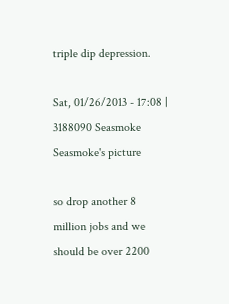triple dip depression.

Sat, 01/26/2013 - 17:08 | 3188090 Seasmoke
Seasmoke's picture

so drop another 8 million jobs and we should be over 2200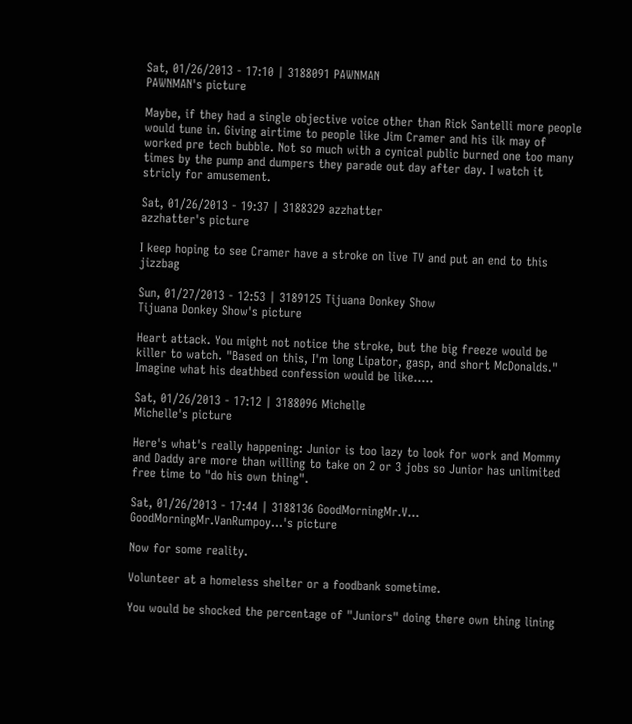Sat, 01/26/2013 - 17:10 | 3188091 PAWNMAN
PAWNMAN's picture

Maybe, if they had a single objective voice other than Rick Santelli more people would tune in. Giving airtime to people like Jim Cramer and his ilk may of worked pre tech bubble. Not so much with a cynical public burned one too many times by the pump and dumpers they parade out day after day. I watch it stricly for amusement.

Sat, 01/26/2013 - 19:37 | 3188329 azzhatter
azzhatter's picture

I keep hoping to see Cramer have a stroke on live TV and put an end to this jizzbag

Sun, 01/27/2013 - 12:53 | 3189125 Tijuana Donkey Show
Tijuana Donkey Show's picture

Heart attack. You might not notice the stroke, but the big freeze would be killer to watch. "Based on this, I'm long Lipator, gasp, and short McDonalds." Imagine what his deathbed confession would be like.....

Sat, 01/26/2013 - 17:12 | 3188096 Michelle
Michelle's picture

Here's what's really happening: Junior is too lazy to look for work and Mommy and Daddy are more than willing to take on 2 or 3 jobs so Junior has unlimited free time to "do his own thing".

Sat, 01/26/2013 - 17:44 | 3188136 GoodMorningMr.V...
GoodMorningMr.VanRumpoy...'s picture

Now for some reality.

Volunteer at a homeless shelter or a foodbank sometime.

You would be shocked the percentage of "Juniors" doing there own thing lining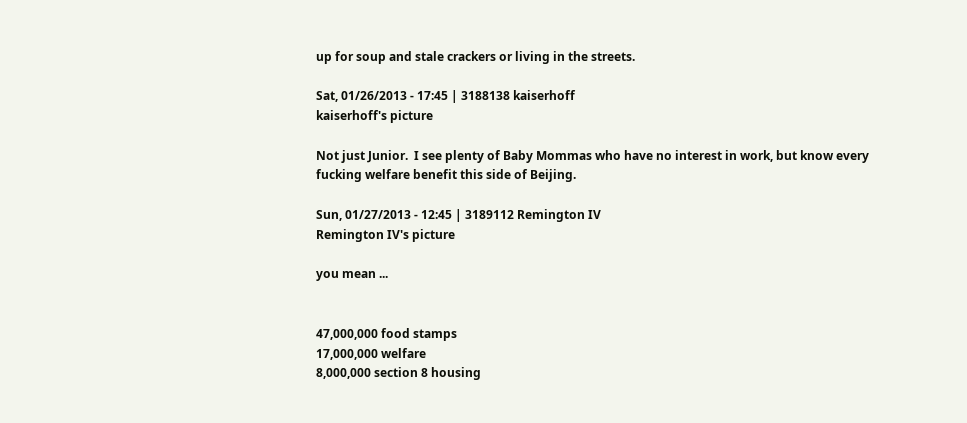up for soup and stale crackers or living in the streets.

Sat, 01/26/2013 - 17:45 | 3188138 kaiserhoff
kaiserhoff's picture

Not just Junior.  I see plenty of Baby Mommas who have no interest in work, but know every fucking welfare benefit this side of Beijing.

Sun, 01/27/2013 - 12:45 | 3189112 Remington IV
Remington IV's picture

you mean ...


47,000,000 food stamps
17,000,000 welfare
8,000,000 section 8 housing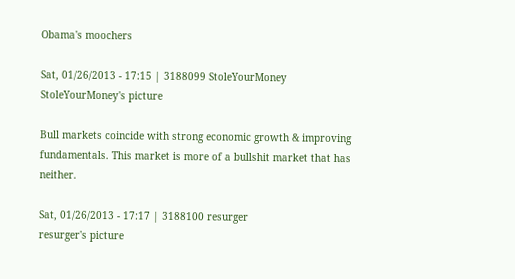Obama's moochers

Sat, 01/26/2013 - 17:15 | 3188099 StoleYourMoney
StoleYourMoney's picture

Bull markets coincide with strong economic growth & improving fundamentals. This market is more of a bullshit market that has neither.

Sat, 01/26/2013 - 17:17 | 3188100 resurger
resurger's picture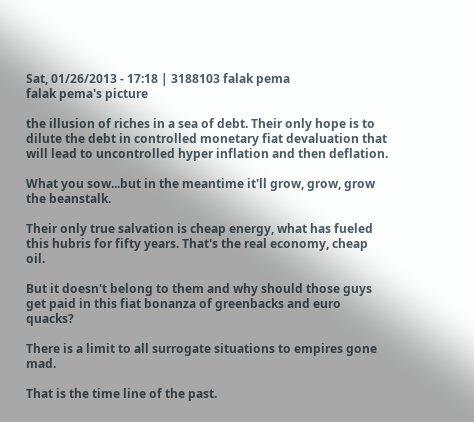Sat, 01/26/2013 - 17:18 | 3188103 falak pema
falak pema's picture

the illusion of riches in a sea of debt. Their only hope is to dilute the debt in controlled monetary fiat devaluation that will lead to uncontrolled hyper inflation and then deflation.

What you sow...but in the meantime it'll grow, grow, grow the beanstalk.

Their only true salvation is cheap energy, what has fueled this hubris for fifty years. That's the real economy, cheap oil.

But it doesn't belong to them and why should those guys get paid in this fiat bonanza of greenbacks and euro quacks?

There is a limit to all surrogate situations to empires gone mad.

That is the time line of the past.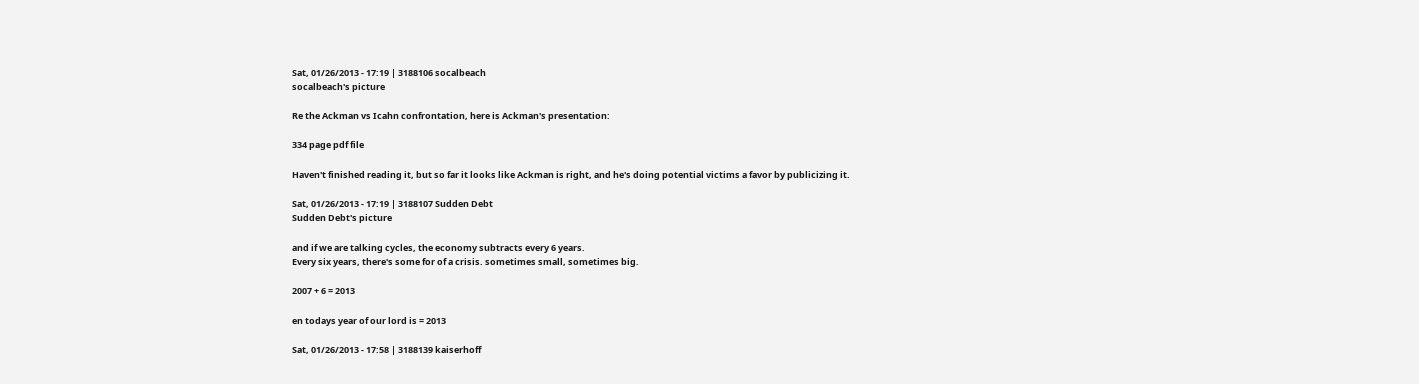Sat, 01/26/2013 - 17:19 | 3188106 socalbeach
socalbeach's picture

Re the Ackman vs Icahn confrontation, here is Ackman's presentation:

334 page pdf file

Haven't finished reading it, but so far it looks like Ackman is right, and he's doing potential victims a favor by publicizing it.

Sat, 01/26/2013 - 17:19 | 3188107 Sudden Debt
Sudden Debt's picture

and if we are talking cycles, the economy subtracts every 6 years.
Every six years, there's some for of a crisis. sometimes small, sometimes big.

2007 + 6 = 2013

en todays year of our lord is = 2013

Sat, 01/26/2013 - 17:58 | 3188139 kaiserhoff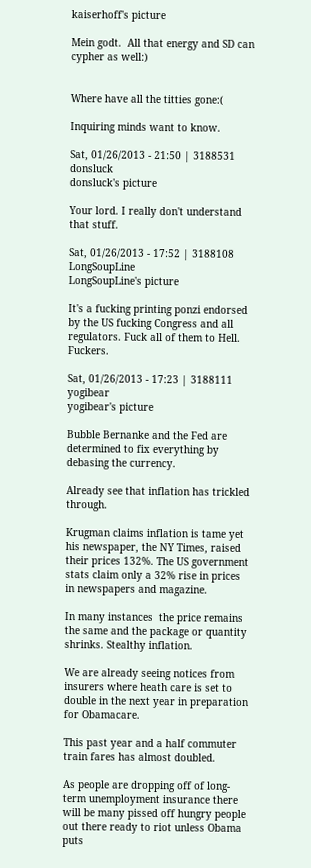kaiserhoff's picture

Mein godt.  All that energy and SD can cypher as well:)


Where have all the titties gone:(

Inquiring minds want to know.

Sat, 01/26/2013 - 21:50 | 3188531 donsluck
donsluck's picture

Your lord. I really don't understand that stuff.

Sat, 01/26/2013 - 17:52 | 3188108 LongSoupLine
LongSoupLine's picture

It's a fucking printing ponzi endorsed by the US fucking Congress and all regulators. Fuck all of them to Hell. Fuckers.

Sat, 01/26/2013 - 17:23 | 3188111 yogibear
yogibear's picture

Bubble Bernanke and the Fed are determined to fix everything by debasing the currency.

Already see that inflation has trickled through.

Krugman claims inflation is tame yet his newspaper, the NY Times, raised their prices 132%. The US government stats claim only a 32% rise in prices in newspapers and magazine.

In many instances  the price remains the same and the package or quantity shrinks. Stealthy inflation.

We are already seeing notices from insurers where heath care is set to double in the next year in preparation for Obamacare.

This past year and a half commuter train fares has almost doubled.

As people are dropping off of long-term unemployment insurance there will be many pissed off hungry people out there ready to riot unless Obama puts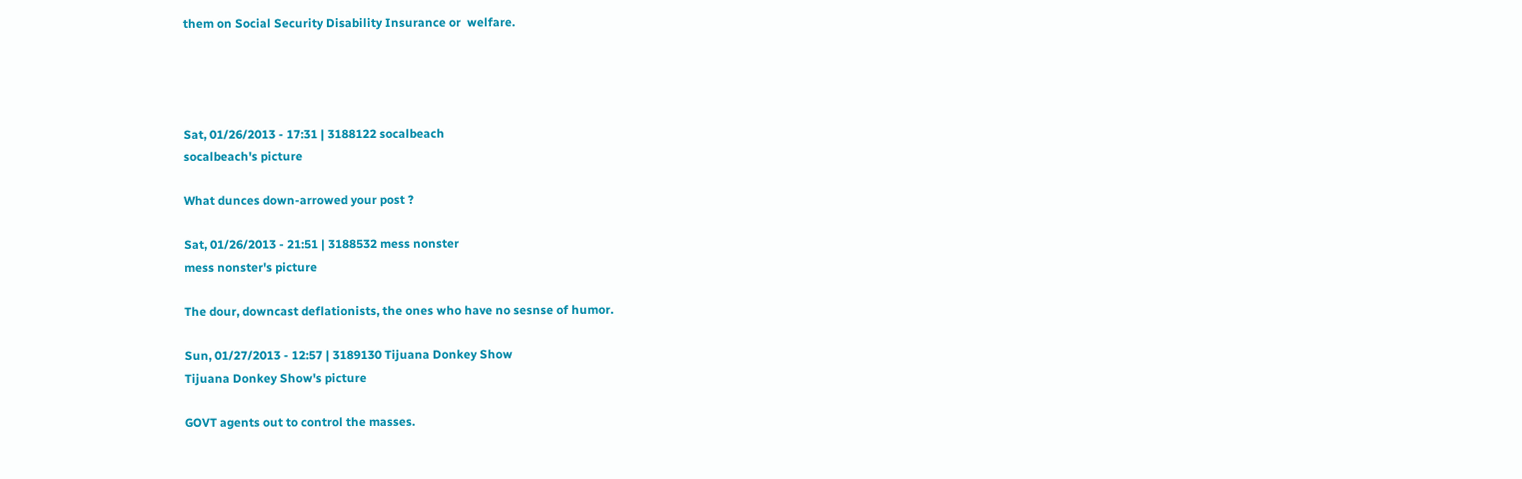them on Social Security Disability Insurance or  welfare.




Sat, 01/26/2013 - 17:31 | 3188122 socalbeach
socalbeach's picture

What dunces down-arrowed your post ?

Sat, 01/26/2013 - 21:51 | 3188532 mess nonster
mess nonster's picture

The dour, downcast deflationists, the ones who have no sesnse of humor.

Sun, 01/27/2013 - 12:57 | 3189130 Tijuana Donkey Show
Tijuana Donkey Show's picture

GOVT agents out to control the masses.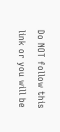Do NOT follow this link or you will be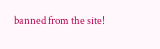banned from the site!